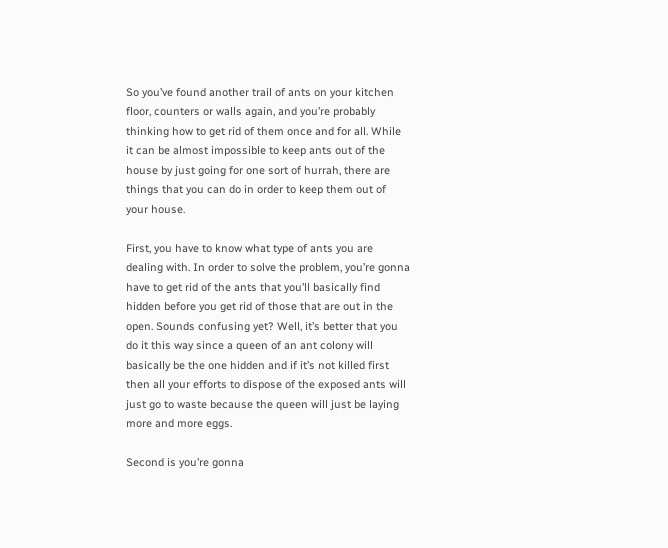So you’ve found another trail of ants on your kitchen floor, counters or walls again, and you’re probably thinking how to get rid of them once and for all. While it can be almost impossible to keep ants out of the house by just going for one sort of hurrah, there are things that you can do in order to keep them out of your house.

First, you have to know what type of ants you are dealing with. In order to solve the problem, you’re gonna have to get rid of the ants that you’ll basically find hidden before you get rid of those that are out in the open. Sounds confusing yet? Well, it’s better that you do it this way since a queen of an ant colony will basically be the one hidden and if it’s not killed first then all your efforts to dispose of the exposed ants will just go to waste because the queen will just be laying more and more eggs.

Second is you’re gonna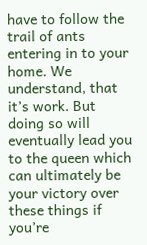have to follow the trail of ants entering in to your home. We understand, that it’s work. But doing so will eventually lead you to the queen which can ultimately be your victory over these things if you’re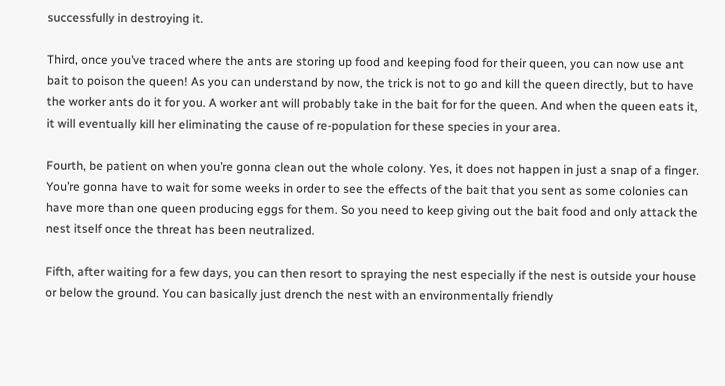successfully in destroying it.

Third, once you’ve traced where the ants are storing up food and keeping food for their queen, you can now use ant bait to poison the queen! As you can understand by now, the trick is not to go and kill the queen directly, but to have the worker ants do it for you. A worker ant will probably take in the bait for for the queen. And when the queen eats it, it will eventually kill her eliminating the cause of re-population for these species in your area.

Fourth, be patient on when you’re gonna clean out the whole colony. Yes, it does not happen in just a snap of a finger. You’re gonna have to wait for some weeks in order to see the effects of the bait that you sent as some colonies can have more than one queen producing eggs for them. So you need to keep giving out the bait food and only attack the nest itself once the threat has been neutralized.

Fifth, after waiting for a few days, you can then resort to spraying the nest especially if the nest is outside your house or below the ground. You can basically just drench the nest with an environmentally friendly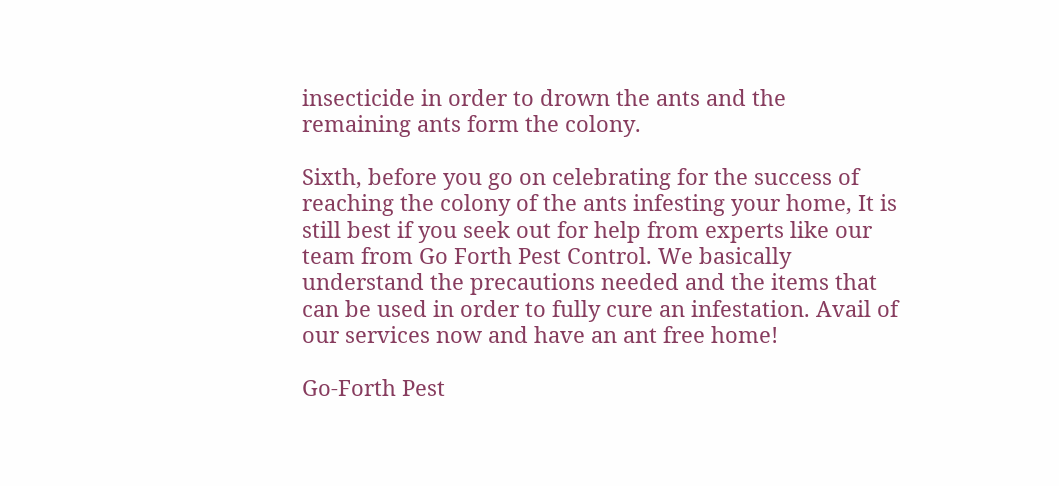insecticide in order to drown the ants and the remaining ants form the colony.

Sixth, before you go on celebrating for the success of reaching the colony of the ants infesting your home, It is still best if you seek out for help from experts like our team from Go Forth Pest Control. We basically understand the precautions needed and the items that can be used in order to fully cure an infestation. Avail of our services now and have an ant free home!

Go-Forth Pest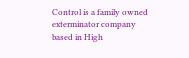Control is a family owned exterminator company based in High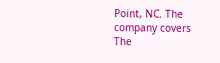Point, NC. The company covers The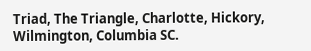Triad, The Triangle, Charlotte, Hickory, Wilmington, Columbia SC.